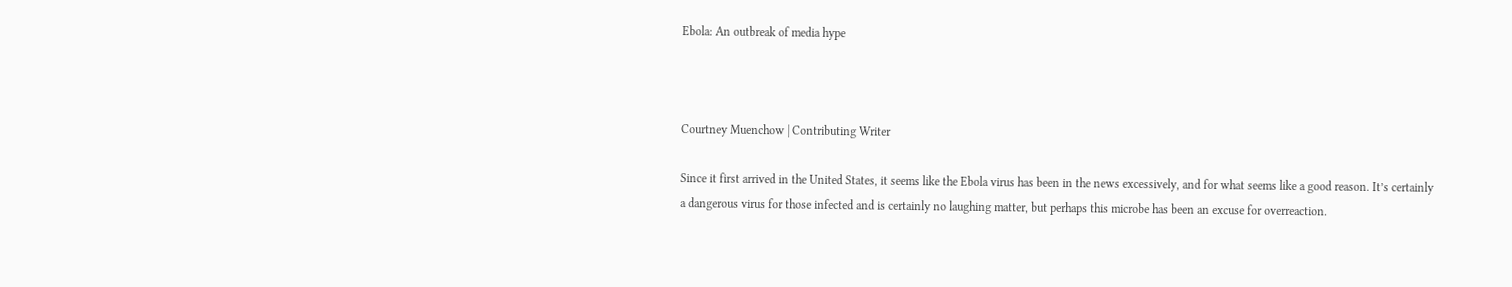Ebola: An outbreak of media hype



Courtney Muenchow | Contributing Writer

Since it first arrived in the United States, it seems like the Ebola virus has been in the news excessively, and for what seems like a good reason. It’s certainly a dangerous virus for those infected and is certainly no laughing matter, but perhaps this microbe has been an excuse for overreaction.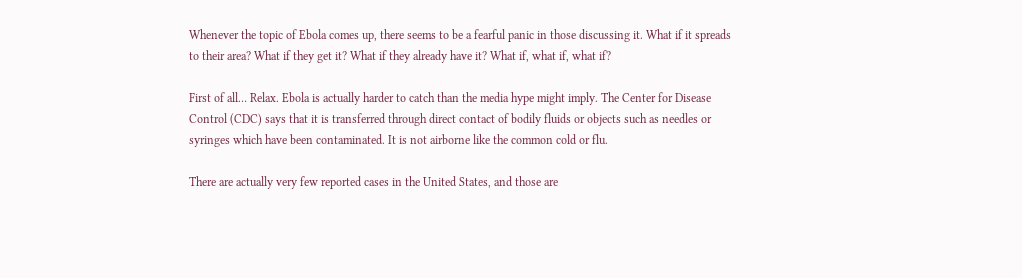Whenever the topic of Ebola comes up, there seems to be a fearful panic in those discussing it. What if it spreads to their area? What if they get it? What if they already have it? What if, what if, what if?

First of all… Relax. Ebola is actually harder to catch than the media hype might imply. The Center for Disease Control (CDC) says that it is transferred through direct contact of bodily fluids or objects such as needles or syringes which have been contaminated. It is not airborne like the common cold or flu.

There are actually very few reported cases in the United States, and those are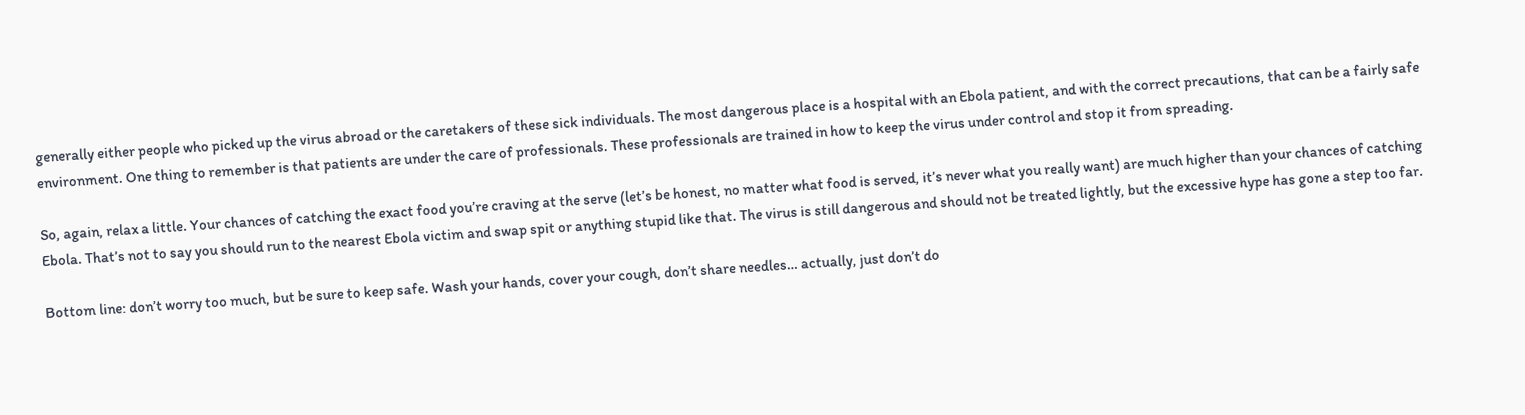generally either people who picked up the virus abroad or the caretakers of these sick individuals. The most dangerous place is a hospital with an Ebola patient, and with the correct precautions, that can be a fairly safe environment. One thing to remember is that patients are under the care of professionals. These professionals are trained in how to keep the virus under control and stop it from spreading.

So, again, relax a little. Your chances of catching the exact food you’re craving at the serve (let’s be honest, no matter what food is served, it’s never what you really want) are much higher than your chances of catching Ebola. That’s not to say you should run to the nearest Ebola victim and swap spit or anything stupid like that. The virus is still dangerous and should not be treated lightly, but the excessive hype has gone a step too far.

Bottom line: don’t worry too much, but be sure to keep safe. Wash your hands, cover your cough, don’t share needles… actually, just don’t do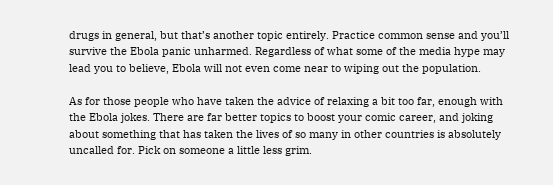drugs in general, but that’s another topic entirely. Practice common sense and you’ll survive the Ebola panic unharmed. Regardless of what some of the media hype may lead you to believe, Ebola will not even come near to wiping out the population.

As for those people who have taken the advice of relaxing a bit too far, enough with the Ebola jokes. There are far better topics to boost your comic career, and joking about something that has taken the lives of so many in other countries is absolutely uncalled for. Pick on someone a little less grim.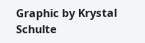Graphic by Krystal Schulte